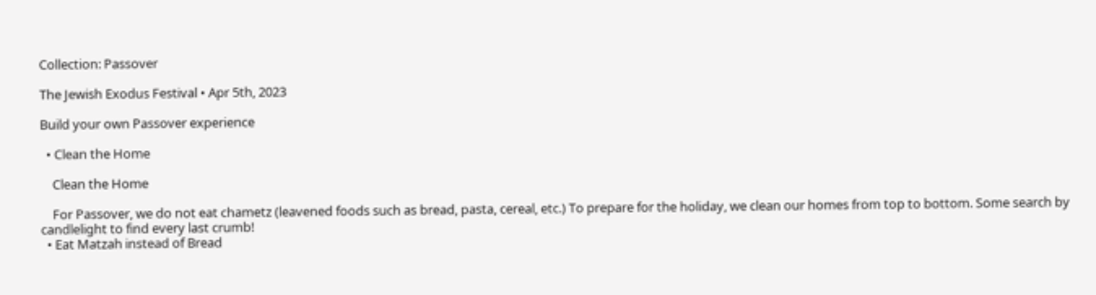Collection: Passover

The Jewish Exodus Festival • Apr 5th, 2023

Build your own Passover experience

  • Clean the Home

    Clean the Home

    For Passover, we do not eat chametz (leavened foods such as bread, pasta, cereal, etc.) To prepare for the holiday, we clean our homes from top to bottom. Some search by candlelight to find every last crumb!
  • Eat Matzah instead of Bread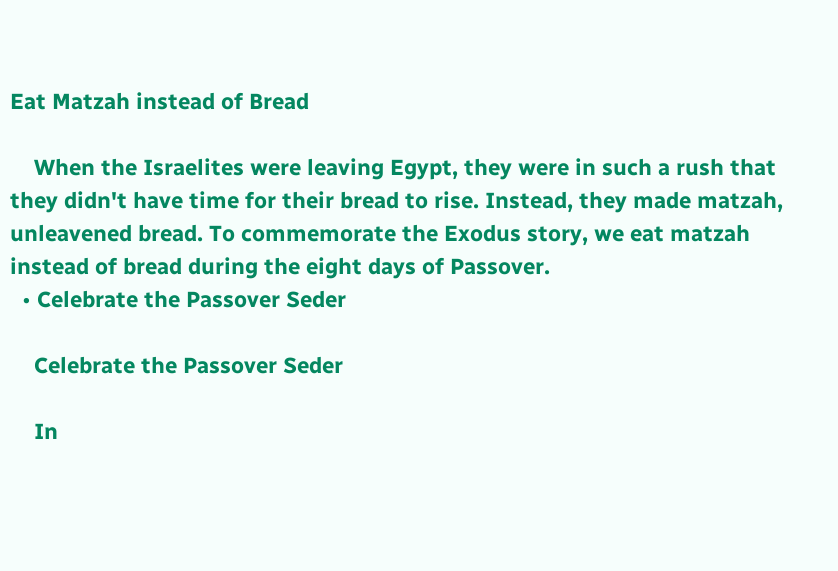Eat Matzah instead of Bread

    When the Israelites were leaving Egypt, they were in such a rush that they didn't have time for their bread to rise. Instead, they made matzah, unleavened bread. To commemorate the Exodus story, we eat matzah instead of bread during the eight days of Passover.
  • Celebrate the Passover Seder

    Celebrate the Passover Seder

    In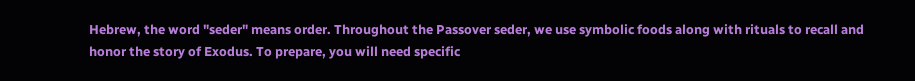Hebrew, the word "seder" means order. Throughout the Passover seder, we use symbolic foods along with rituals to recall and honor the story of Exodus. To prepare, you will need specific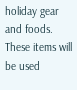holiday gear and foods. These items will be used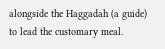alongside the Haggadah (a guide) to lead the customary meal.